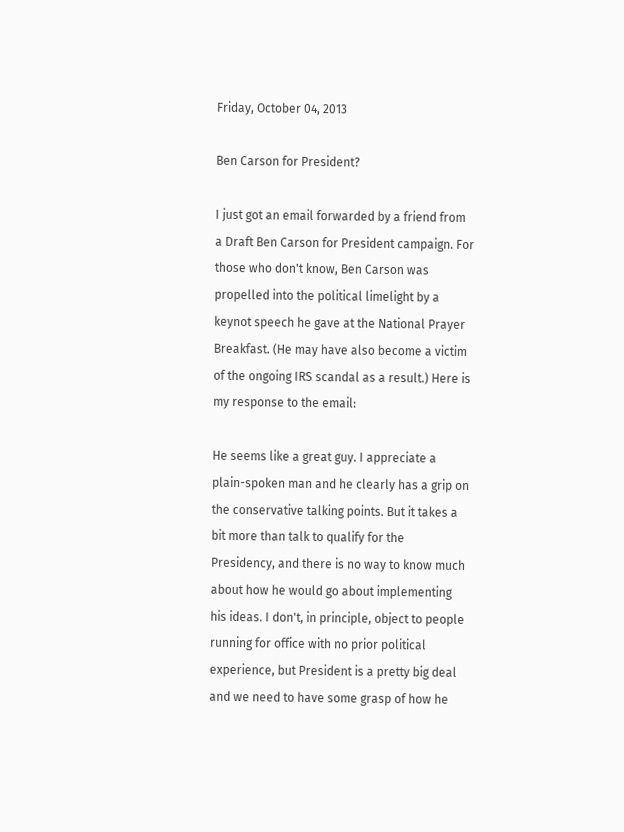Friday, October 04, 2013

Ben Carson for President?

I just got an email forwarded by a friend from a Draft Ben Carson for President campaign. For those who don't know, Ben Carson was propelled into the political limelight by a keynot speech he gave at the National Prayer Breakfast. (He may have also become a victim of the ongoing IRS scandal as a result.) Here is my response to the email:

He seems like a great guy. I appreciate a plain-spoken man and he clearly has a grip on the conservative talking points. But it takes a bit more than talk to qualify for the Presidency, and there is no way to know much about how he would go about implementing his ideas. I don't, in principle, object to people running for office with no prior political experience, but President is a pretty big deal and we need to have some grasp of how he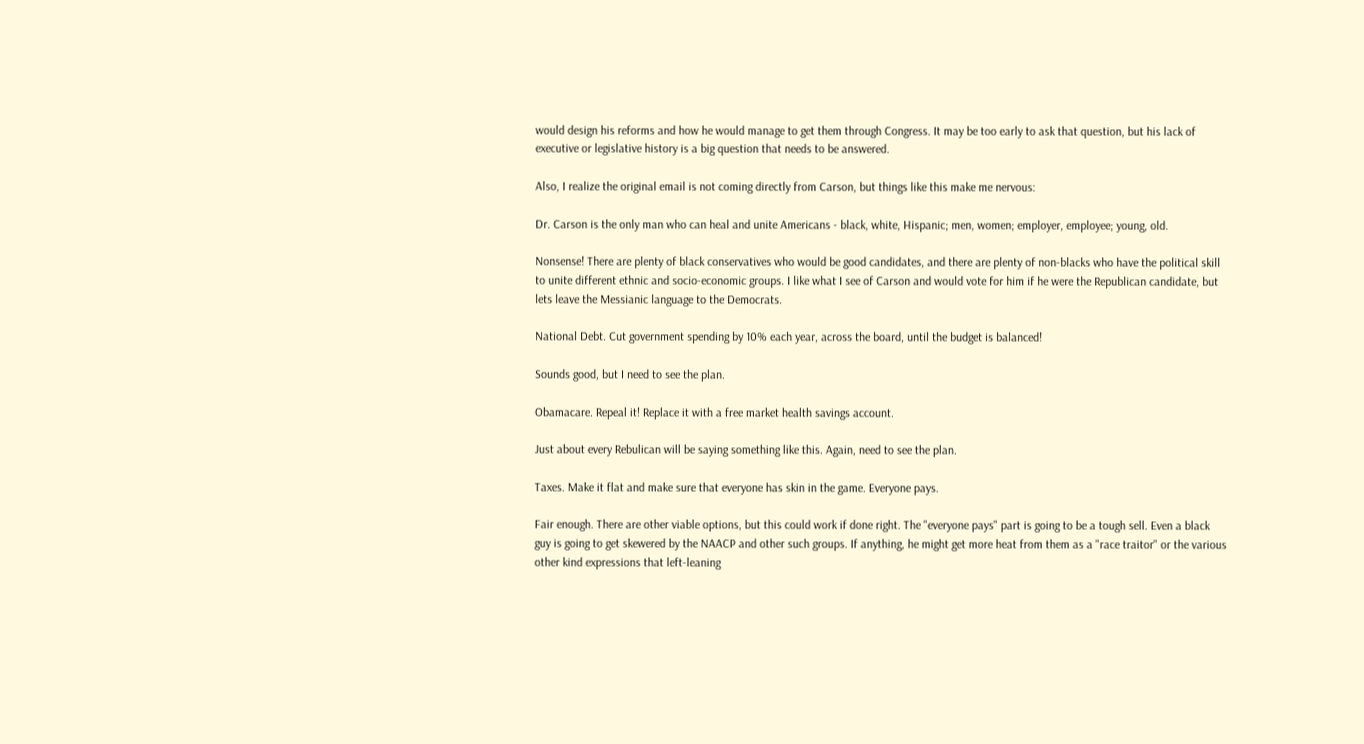would design his reforms and how he would manage to get them through Congress. It may be too early to ask that question, but his lack of executive or legislative history is a big question that needs to be answered.

Also, I realize the original email is not coming directly from Carson, but things like this make me nervous:

Dr. Carson is the only man who can heal and unite Americans - black, white, Hispanic; men, women; employer, employee; young, old.

Nonsense! There are plenty of black conservatives who would be good candidates, and there are plenty of non-blacks who have the political skill to unite different ethnic and socio-economic groups. I like what I see of Carson and would vote for him if he were the Republican candidate, but lets leave the Messianic language to the Democrats.

National Debt. Cut government spending by 10% each year, across the board, until the budget is balanced!

Sounds good, but I need to see the plan.

Obamacare. Repeal it! Replace it with a free market health savings account.

Just about every Rebulican will be saying something like this. Again, need to see the plan.

Taxes. Make it flat and make sure that everyone has skin in the game. Everyone pays.

Fair enough. There are other viable options, but this could work if done right. The "everyone pays" part is going to be a tough sell. Even a black guy is going to get skewered by the NAACP and other such groups. If anything, he might get more heat from them as a "race traitor" or the various other kind expressions that left-leaning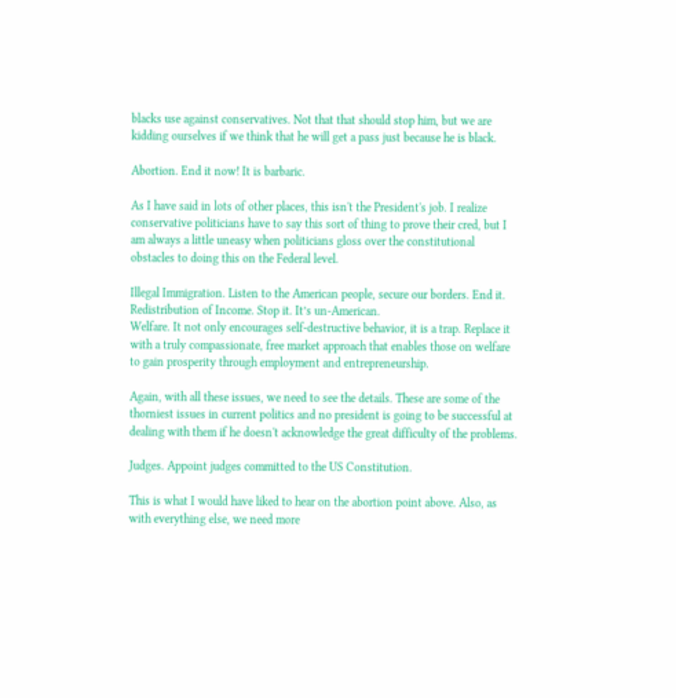blacks use against conservatives. Not that that should stop him, but we are kidding ourselves if we think that he will get a pass just because he is black.

Abortion. End it now! It is barbaric.

As I have said in lots of other places, this isn't the President's job. I realize conservative politicians have to say this sort of thing to prove their cred, but I am always a little uneasy when politicians gloss over the constitutional obstacles to doing this on the Federal level.

Illegal Immigration. Listen to the American people, secure our borders. End it.
Redistribution of Income. Stop it. It’s un-American.
Welfare. It not only encourages self-destructive behavior, it is a trap. Replace it with a truly compassionate, free market approach that enables those on welfare to gain prosperity through employment and entrepreneurship.

Again, with all these issues, we need to see the details. These are some of the thorniest issues in current politics and no president is going to be successful at dealing with them if he doesn't acknowledge the great difficulty of the problems.

Judges. Appoint judges committed to the US Constitution.

This is what I would have liked to hear on the abortion point above. Also, as with everything else, we need more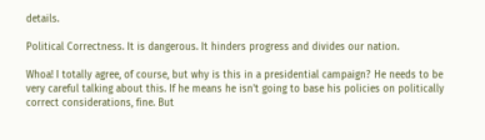details.

Political Correctness. It is dangerous. It hinders progress and divides our nation.

Whoa! I totally agree, of course, but why is this in a presidential campaign? He needs to be very careful talking about this. If he means he isn't going to base his policies on politically correct considerations, fine. But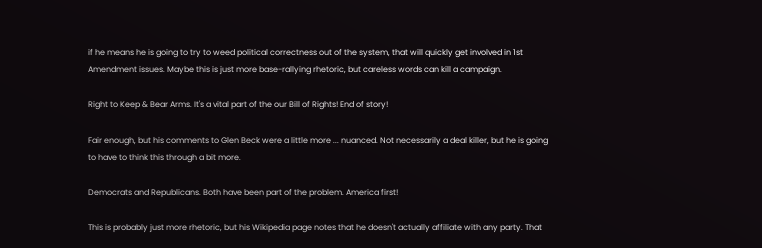if he means he is going to try to weed political correctness out of the system, that will quickly get involved in 1st Amendment issues. Maybe this is just more base-rallying rhetoric, but careless words can kill a campaign.

Right to Keep & Bear Arms. It's a vital part of the our Bill of Rights! End of story!

Fair enough, but his comments to Glen Beck were a little more ... nuanced. Not necessarily a deal killer, but he is going to have to think this through a bit more.

Democrats and Republicans. Both have been part of the problem. America first!

This is probably just more rhetoric, but his Wikipedia page notes that he doesn't actually affiliate with any party. That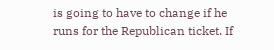is going to have to change if he runs for the Republican ticket. If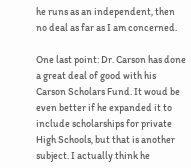he runs as an independent, then no deal as far as I am concerned.

One last point: Dr. Carson has done a great deal of good with his Carson Scholars Fund. It woud be even better if he expanded it to include scholarships for private High Schools, but that is another subject. I actually think he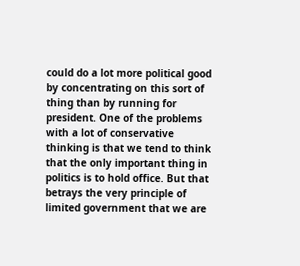could do a lot more political good by concentrating on this sort of thing than by running for president. One of the problems with a lot of conservative thinking is that we tend to think that the only important thing in politics is to hold office. But that betrays the very principle of limited government that we are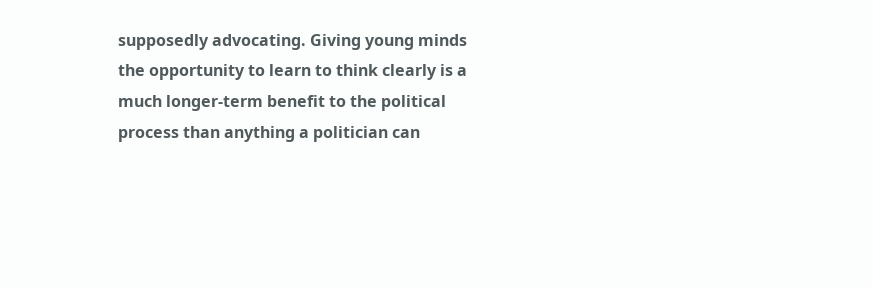supposedly advocating. Giving young minds the opportunity to learn to think clearly is a much longer-term benefit to the political process than anything a politician can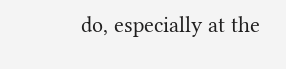do, especially at the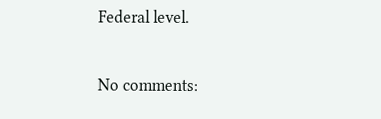Federal level.

No comments: